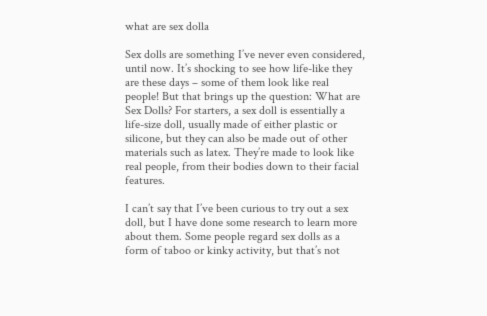what are sex dolla

Sex dolls are something I’ve never even considered, until now. It’s shocking to see how life-like they are these days – some of them look like real people! But that brings up the question: What are Sex Dolls? For starters, a sex doll is essentially a life-size doll, usually made of either plastic or silicone, but they can also be made out of other materials such as latex. They’re made to look like real people, from their bodies down to their facial features.

I can’t say that I’ve been curious to try out a sex doll, but I have done some research to learn more about them. Some people regard sex dolls as a form of taboo or kinky activity, but that’s not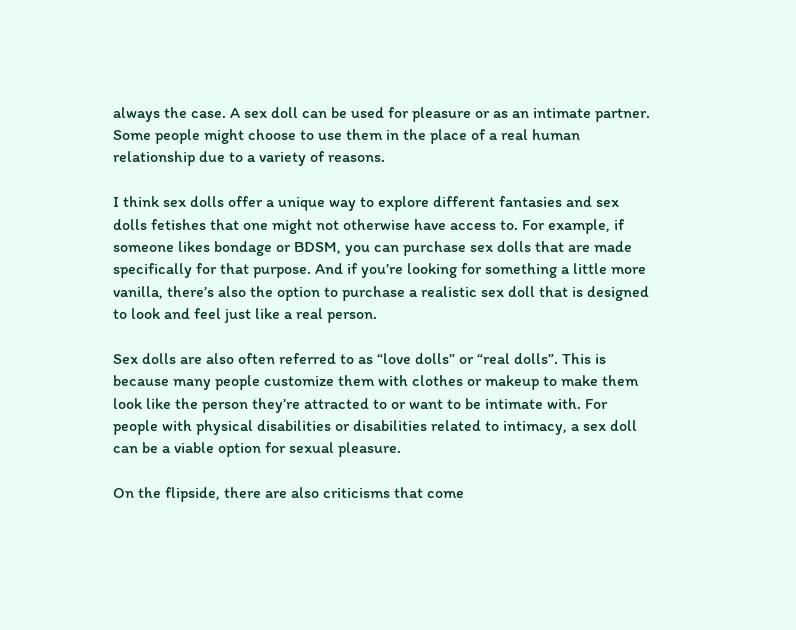always the case. A sex doll can be used for pleasure or as an intimate partner. Some people might choose to use them in the place of a real human relationship due to a variety of reasons.

I think sex dolls offer a unique way to explore different fantasies and sex dolls fetishes that one might not otherwise have access to. For example, if someone likes bondage or BDSM, you can purchase sex dolls that are made specifically for that purpose. And if you’re looking for something a little more vanilla, there’s also the option to purchase a realistic sex doll that is designed to look and feel just like a real person.

Sex dolls are also often referred to as “love dolls” or “real dolls”. This is because many people customize them with clothes or makeup to make them look like the person they’re attracted to or want to be intimate with. For people with physical disabilities or disabilities related to intimacy, a sex doll can be a viable option for sexual pleasure.

On the flipside, there are also criticisms that come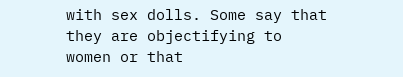with sex dolls. Some say that they are objectifying to women or that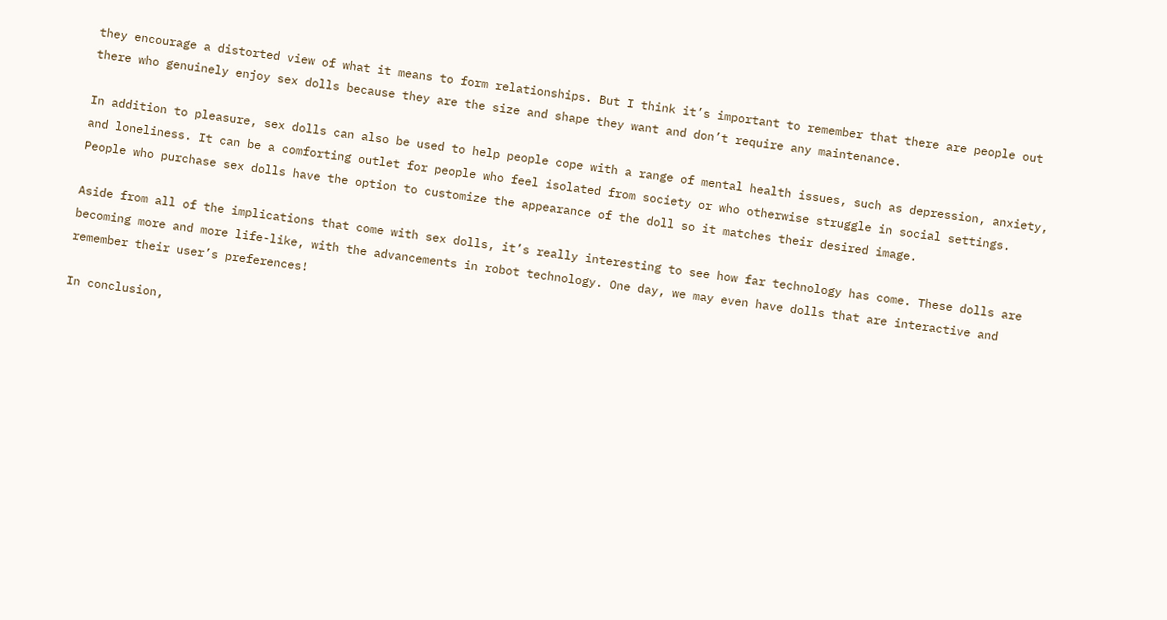they encourage a distorted view of what it means to form relationships. But I think it’s important to remember that there are people out there who genuinely enjoy sex dolls because they are the size and shape they want and don’t require any maintenance.

In addition to pleasure, sex dolls can also be used to help people cope with a range of mental health issues, such as depression, anxiety, and loneliness. It can be a comforting outlet for people who feel isolated from society or who otherwise struggle in social settings. People who purchase sex dolls have the option to customize the appearance of the doll so it matches their desired image.

Aside from all of the implications that come with sex dolls, it’s really interesting to see how far technology has come. These dolls are becoming more and more life-like, with the advancements in robot technology. One day, we may even have dolls that are interactive and remember their user’s preferences!

In conclusion,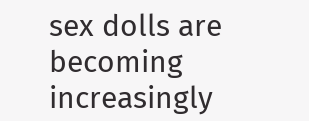sex dolls are becoming increasingly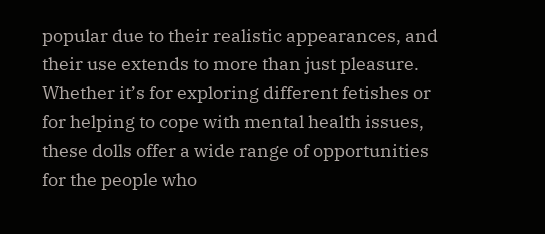popular due to their realistic appearances, and their use extends to more than just pleasure. Whether it’s for exploring different fetishes or for helping to cope with mental health issues, these dolls offer a wide range of opportunities for the people who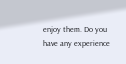enjoy them. Do you have any experience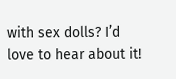with sex dolls? I’d love to hear about it!